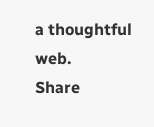a thoughtful web.
Share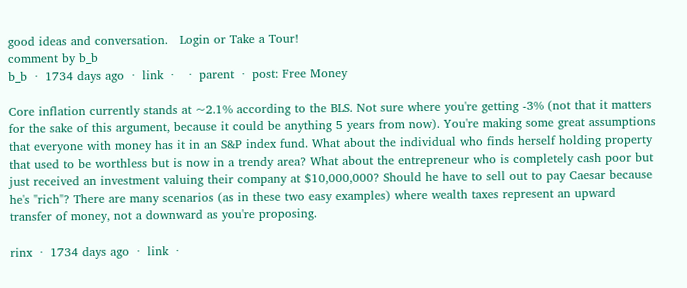good ideas and conversation.   Login or Take a Tour!
comment by b_b
b_b  ·  1734 days ago  ·  link  ·    ·  parent  ·  post: Free Money

Core inflation currently stands at ~2.1% according to the BLS. Not sure where you're getting -3% (not that it matters for the sake of this argument, because it could be anything 5 years from now). You're making some great assumptions that everyone with money has it in an S&P index fund. What about the individual who finds herself holding property that used to be worthless but is now in a trendy area? What about the entrepreneur who is completely cash poor but just received an investment valuing their company at $10,000,000? Should he have to sell out to pay Caesar because he's "rich"? There are many scenarios (as in these two easy examples) where wealth taxes represent an upward transfer of money, not a downward as you're proposing.

rinx  ·  1734 days ago  ·  link  ·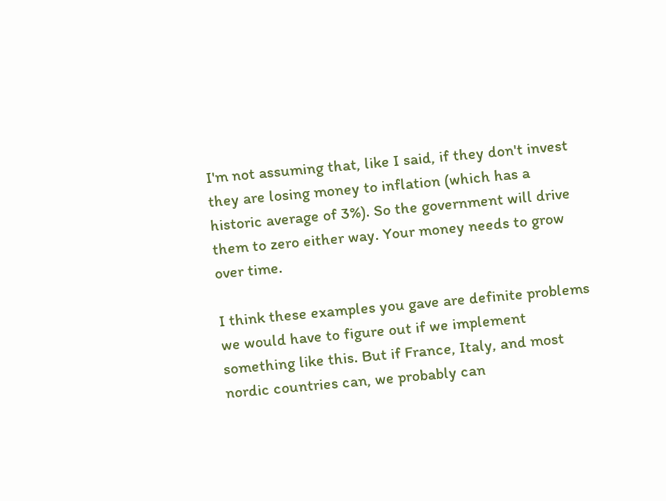I'm not assuming that, like I said, if they don't invest they are losing money to inflation (which has a historic average of 3%). So the government will drive them to zero either way. Your money needs to grow over time.

I think these examples you gave are definite problems we would have to figure out if we implement something like this. But if France, Italy, and most nordic countries can, we probably can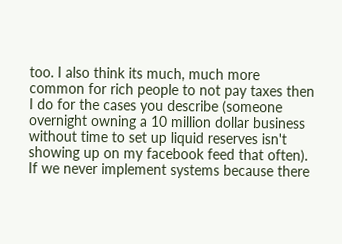too. I also think its much, much more common for rich people to not pay taxes then I do for the cases you describe (someone overnight owning a 10 million dollar business without time to set up liquid reserves isn't showing up on my facebook feed that often). If we never implement systems because there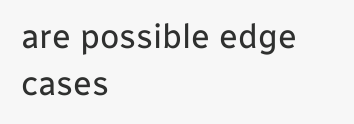are possible edge cases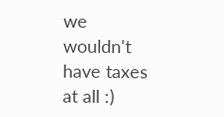we wouldn't have taxes at all :)